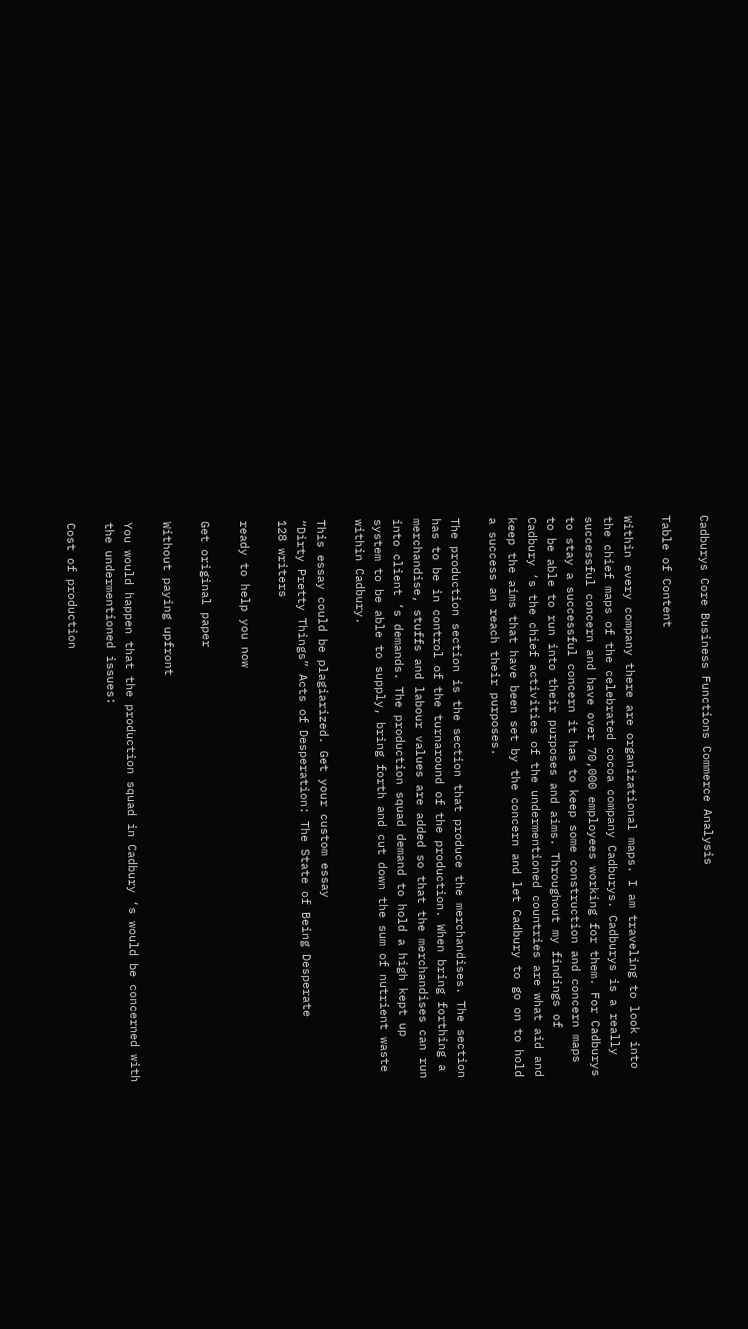Cadburys Core Business Functions Commerce Analysis

Table of Content

Within every company there are organizational maps. I am traveling to look into the chief maps of the celebrated cocoa company Cadburys. Cadburys is a really successful concern and have over 70,000 employees working for them. For Cadburys to stay a successful concern it has to keep some construction and concern maps to be able to run into their purposes and aims. Throughout my findings of Cadbury ‘s the chief activities of the undermentioned countries are what aid and keep the aims that have been set by the concern and let Cadbury to go on to hold a success an reach their purposes.

The production section is the section that produce the merchandises. The section has to be in control of the turnaround of the production. When bring forthing a merchandise, stuffs and labour values are added so that the merchandises can run into client ‘s demands. The production squad demand to hold a high kept up system to be able to supply, bring forth and cut down the sum of nutrient waste within Cadbury.

This essay could be plagiarized. Get your custom essay
“Dirty Pretty Things” Acts of Desperation: The State of Being Desperate
128 writers

ready to help you now

Get original paper

Without paying upfront

You would happen that the production squad in Cadbury ‘s would be concerned with the undermentioned issues:

Cost of production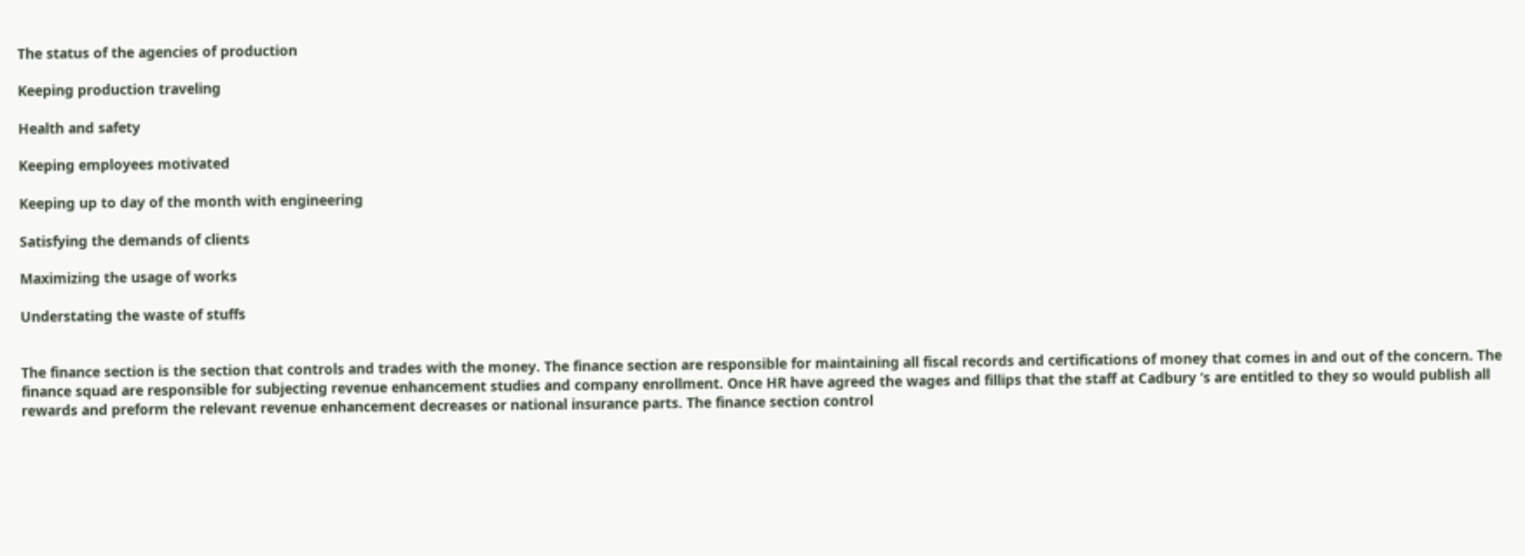The status of the agencies of production

Keeping production traveling

Health and safety

Keeping employees motivated

Keeping up to day of the month with engineering

Satisfying the demands of clients

Maximizing the usage of works

Understating the waste of stuffs


The finance section is the section that controls and trades with the money. The finance section are responsible for maintaining all fiscal records and certifications of money that comes in and out of the concern. The finance squad are responsible for subjecting revenue enhancement studies and company enrollment. Once HR have agreed the wages and fillips that the staff at Cadbury ‘s are entitled to they so would publish all rewards and preform the relevant revenue enhancement decreases or national insurance parts. The finance section control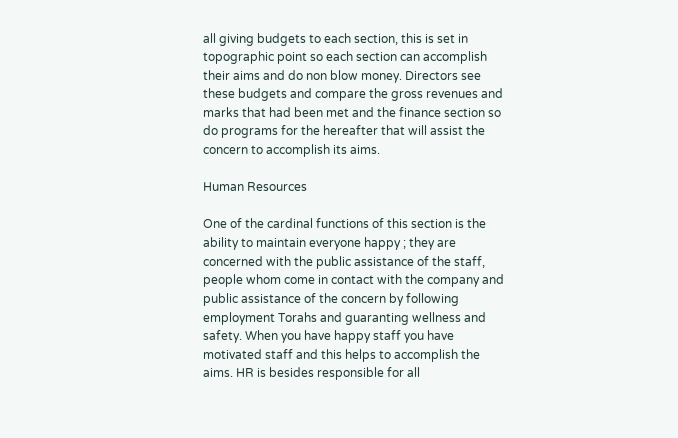all giving budgets to each section, this is set in topographic point so each section can accomplish their aims and do non blow money. Directors see these budgets and compare the gross revenues and marks that had been met and the finance section so do programs for the hereafter that will assist the concern to accomplish its aims.

Human Resources

One of the cardinal functions of this section is the ability to maintain everyone happy ; they are concerned with the public assistance of the staff, people whom come in contact with the company and public assistance of the concern by following employment Torahs and guaranting wellness and safety. When you have happy staff you have motivated staff and this helps to accomplish the aims. HR is besides responsible for all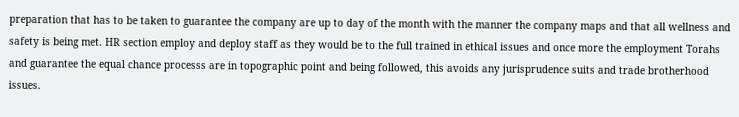preparation that has to be taken to guarantee the company are up to day of the month with the manner the company maps and that all wellness and safety is being met. HR section employ and deploy staff as they would be to the full trained in ethical issues and once more the employment Torahs and guarantee the equal chance processs are in topographic point and being followed, this avoids any jurisprudence suits and trade brotherhood issues.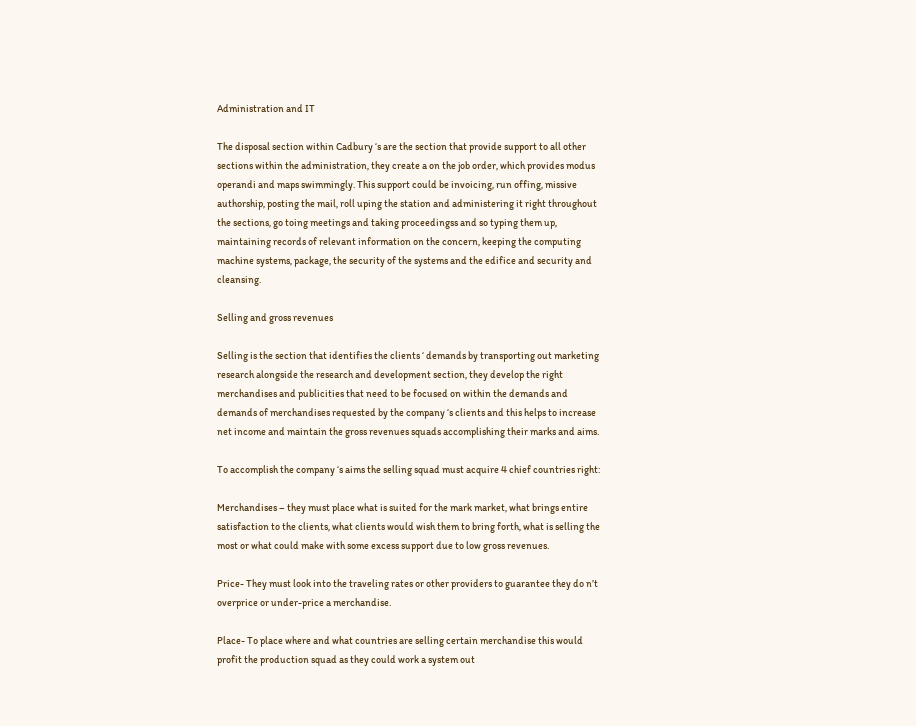Administration and IT

The disposal section within Cadbury ‘s are the section that provide support to all other sections within the administration, they create a on the job order, which provides modus operandi and maps swimmingly. This support could be invoicing, run offing, missive authorship, posting the mail, roll uping the station and administering it right throughout the sections, go toing meetings and taking proceedingss and so typing them up, maintaining records of relevant information on the concern, keeping the computing machine systems, package, the security of the systems and the edifice and security and cleansing.

Selling and gross revenues

Selling is the section that identifies the clients ‘ demands by transporting out marketing research alongside the research and development section, they develop the right merchandises and publicities that need to be focused on within the demands and demands of merchandises requested by the company ‘s clients and this helps to increase net income and maintain the gross revenues squads accomplishing their marks and aims.

To accomplish the company ‘s aims the selling squad must acquire 4 chief countries right:

Merchandises – they must place what is suited for the mark market, what brings entire satisfaction to the clients, what clients would wish them to bring forth, what is selling the most or what could make with some excess support due to low gross revenues.

Price- They must look into the traveling rates or other providers to guarantee they do n’t overprice or under-price a merchandise.

Place- To place where and what countries are selling certain merchandise this would profit the production squad as they could work a system out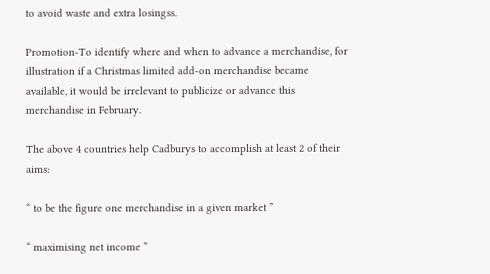to avoid waste and extra losingss.

Promotion-To identify where and when to advance a merchandise, for illustration if a Christmas limited add-on merchandise became available, it would be irrelevant to publicize or advance this merchandise in February.

The above 4 countries help Cadburys to accomplish at least 2 of their aims:

“ to be the figure one merchandise in a given market ”

“ maximising net income ”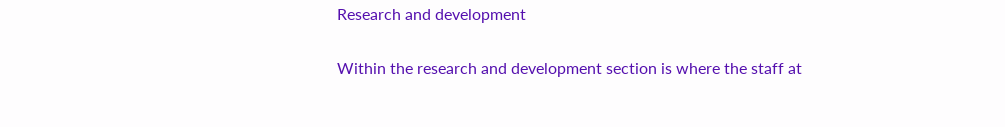Research and development

Within the research and development section is where the staff at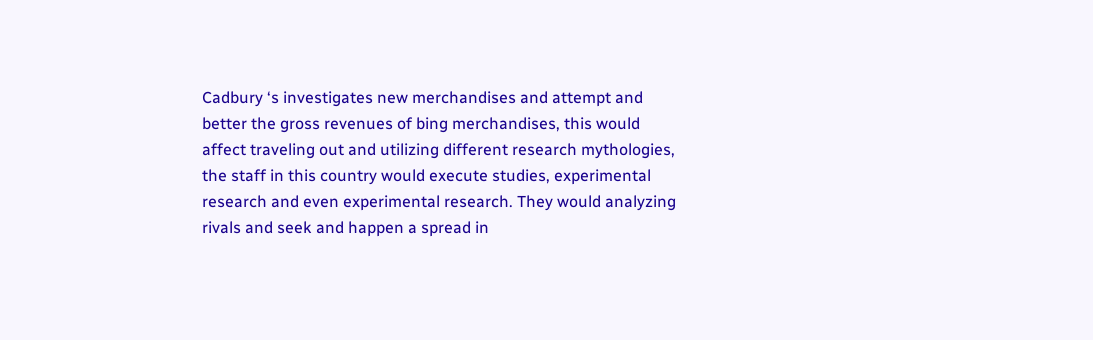Cadbury ‘s investigates new merchandises and attempt and better the gross revenues of bing merchandises, this would affect traveling out and utilizing different research mythologies, the staff in this country would execute studies, experimental research and even experimental research. They would analyzing rivals and seek and happen a spread in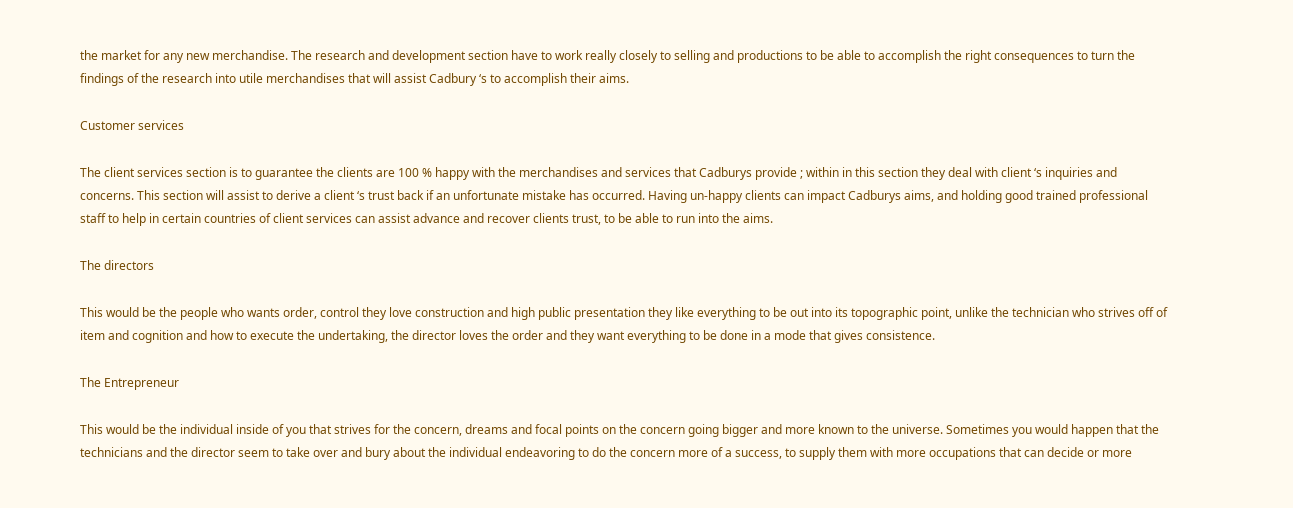the market for any new merchandise. The research and development section have to work really closely to selling and productions to be able to accomplish the right consequences to turn the findings of the research into utile merchandises that will assist Cadbury ‘s to accomplish their aims.

Customer services

The client services section is to guarantee the clients are 100 % happy with the merchandises and services that Cadburys provide ; within in this section they deal with client ‘s inquiries and concerns. This section will assist to derive a client ‘s trust back if an unfortunate mistake has occurred. Having un-happy clients can impact Cadburys aims, and holding good trained professional staff to help in certain countries of client services can assist advance and recover clients trust, to be able to run into the aims.

The directors

This would be the people who wants order, control they love construction and high public presentation they like everything to be out into its topographic point, unlike the technician who strives off of item and cognition and how to execute the undertaking, the director loves the order and they want everything to be done in a mode that gives consistence.

The Entrepreneur

This would be the individual inside of you that strives for the concern, dreams and focal points on the concern going bigger and more known to the universe. Sometimes you would happen that the technicians and the director seem to take over and bury about the individual endeavoring to do the concern more of a success, to supply them with more occupations that can decide or more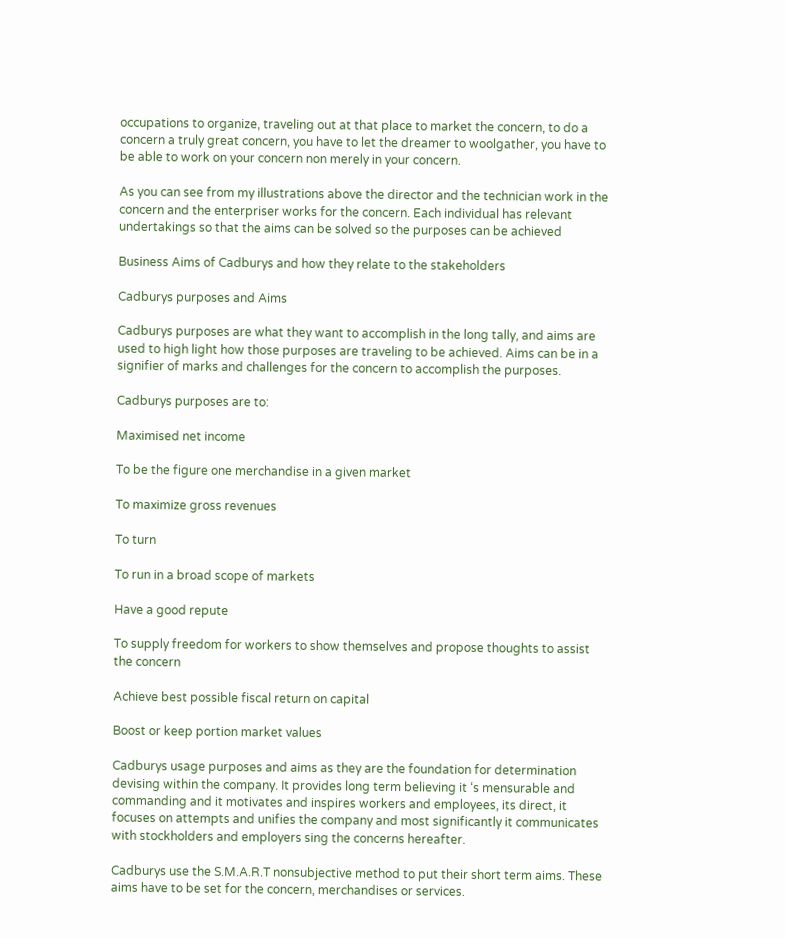occupations to organize, traveling out at that place to market the concern, to do a concern a truly great concern, you have to let the dreamer to woolgather, you have to be able to work on your concern non merely in your concern.

As you can see from my illustrations above the director and the technician work in the concern and the enterpriser works for the concern. Each individual has relevant undertakings so that the aims can be solved so the purposes can be achieved

Business Aims of Cadburys and how they relate to the stakeholders

Cadburys purposes and Aims

Cadburys purposes are what they want to accomplish in the long tally, and aims are used to high light how those purposes are traveling to be achieved. Aims can be in a signifier of marks and challenges for the concern to accomplish the purposes.

Cadburys purposes are to:

Maximised net income

To be the figure one merchandise in a given market

To maximize gross revenues

To turn

To run in a broad scope of markets

Have a good repute

To supply freedom for workers to show themselves and propose thoughts to assist the concern

Achieve best possible fiscal return on capital

Boost or keep portion market values

Cadburys usage purposes and aims as they are the foundation for determination devising within the company. It provides long term believing it ‘s mensurable and commanding and it motivates and inspires workers and employees, its direct, it focuses on attempts and unifies the company and most significantly it communicates with stockholders and employers sing the concerns hereafter.

Cadburys use the S.M.A.R.T nonsubjective method to put their short term aims. These aims have to be set for the concern, merchandises or services.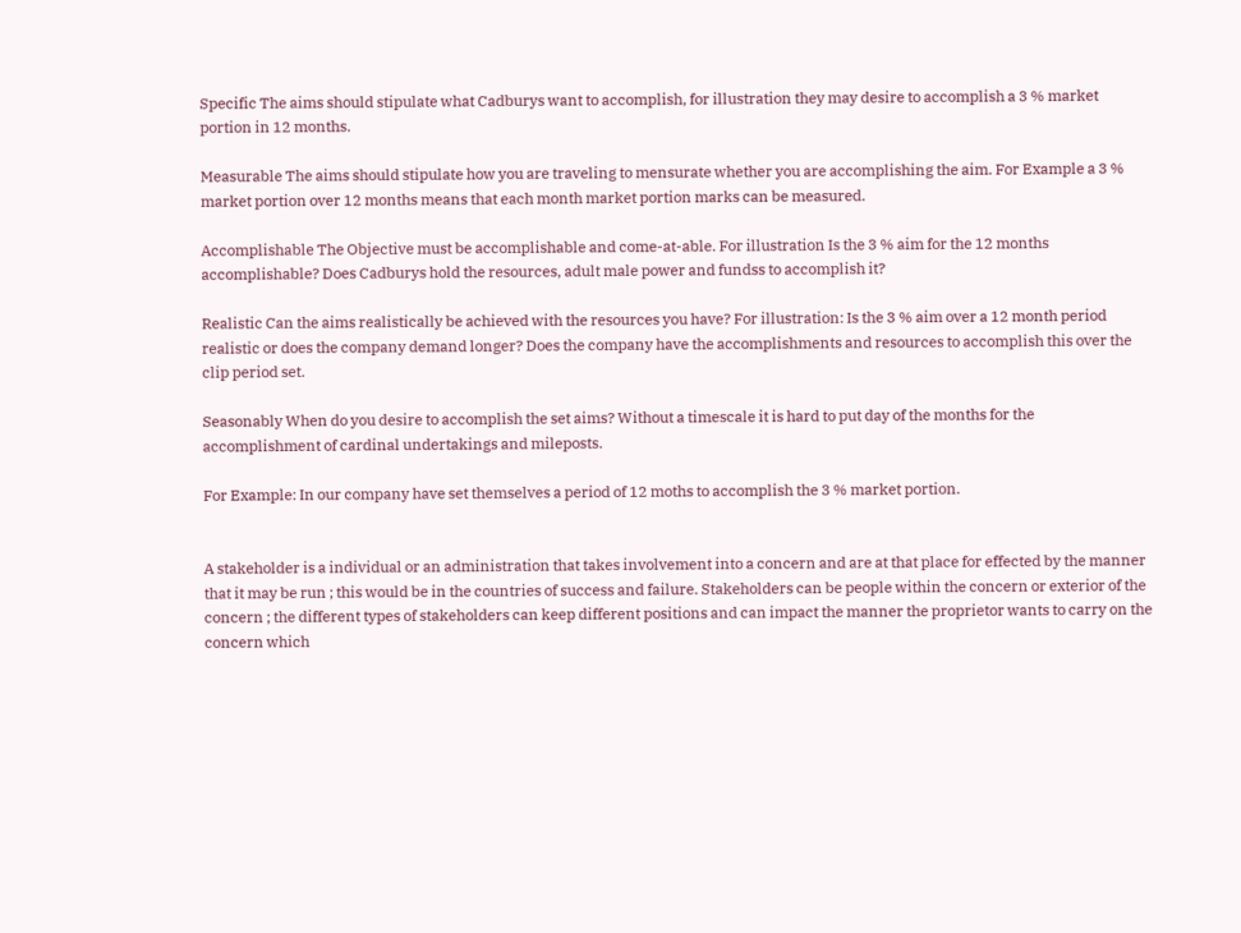Specific The aims should stipulate what Cadburys want to accomplish, for illustration they may desire to accomplish a 3 % market portion in 12 months.

Measurable The aims should stipulate how you are traveling to mensurate whether you are accomplishing the aim. For Example a 3 % market portion over 12 months means that each month market portion marks can be measured.

Accomplishable The Objective must be accomplishable and come-at-able. For illustration Is the 3 % aim for the 12 months accomplishable? Does Cadburys hold the resources, adult male power and fundss to accomplish it?

Realistic Can the aims realistically be achieved with the resources you have? For illustration: Is the 3 % aim over a 12 month period realistic or does the company demand longer? Does the company have the accomplishments and resources to accomplish this over the clip period set.

Seasonably When do you desire to accomplish the set aims? Without a timescale it is hard to put day of the months for the accomplishment of cardinal undertakings and mileposts.

For Example: In our company have set themselves a period of 12 moths to accomplish the 3 % market portion.


A stakeholder is a individual or an administration that takes involvement into a concern and are at that place for effected by the manner that it may be run ; this would be in the countries of success and failure. Stakeholders can be people within the concern or exterior of the concern ; the different types of stakeholders can keep different positions and can impact the manner the proprietor wants to carry on the concern which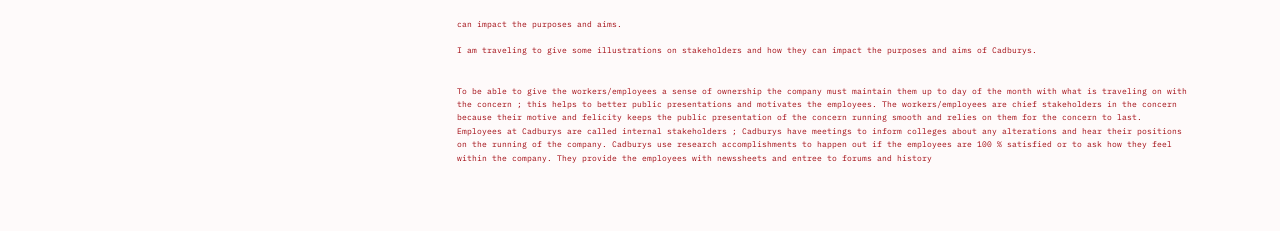can impact the purposes and aims.

I am traveling to give some illustrations on stakeholders and how they can impact the purposes and aims of Cadburys.


To be able to give the workers/employees a sense of ownership the company must maintain them up to day of the month with what is traveling on with the concern ; this helps to better public presentations and motivates the employees. The workers/employees are chief stakeholders in the concern because their motive and felicity keeps the public presentation of the concern running smooth and relies on them for the concern to last. Employees at Cadburys are called internal stakeholders ; Cadburys have meetings to inform colleges about any alterations and hear their positions on the running of the company. Cadburys use research accomplishments to happen out if the employees are 100 % satisfied or to ask how they feel within the company. They provide the employees with newssheets and entree to forums and history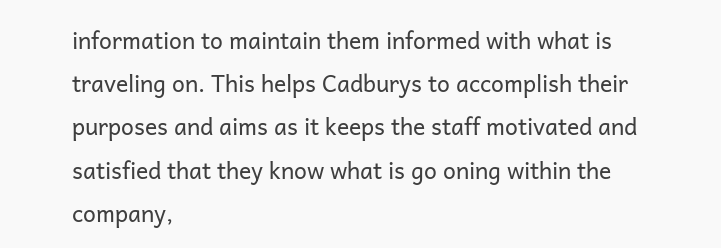information to maintain them informed with what is traveling on. This helps Cadburys to accomplish their purposes and aims as it keeps the staff motivated and satisfied that they know what is go oning within the company,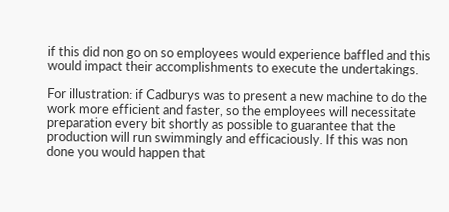if this did non go on so employees would experience baffled and this would impact their accomplishments to execute the undertakings.

For illustration: if Cadburys was to present a new machine to do the work more efficient and faster, so the employees will necessitate preparation every bit shortly as possible to guarantee that the production will run swimmingly and efficaciously. If this was non done you would happen that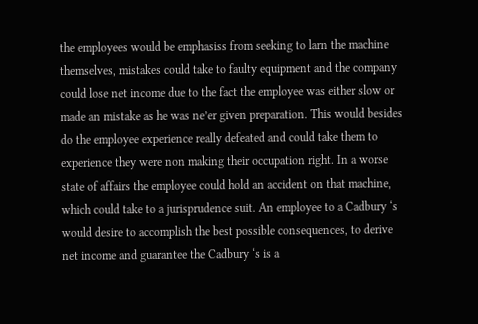the employees would be emphasiss from seeking to larn the machine themselves, mistakes could take to faulty equipment and the company could lose net income due to the fact the employee was either slow or made an mistake as he was ne’er given preparation. This would besides do the employee experience really defeated and could take them to experience they were non making their occupation right. In a worse state of affairs the employee could hold an accident on that machine, which could take to a jurisprudence suit. An employee to a Cadbury ‘s would desire to accomplish the best possible consequences, to derive net income and guarantee the Cadbury ‘s is a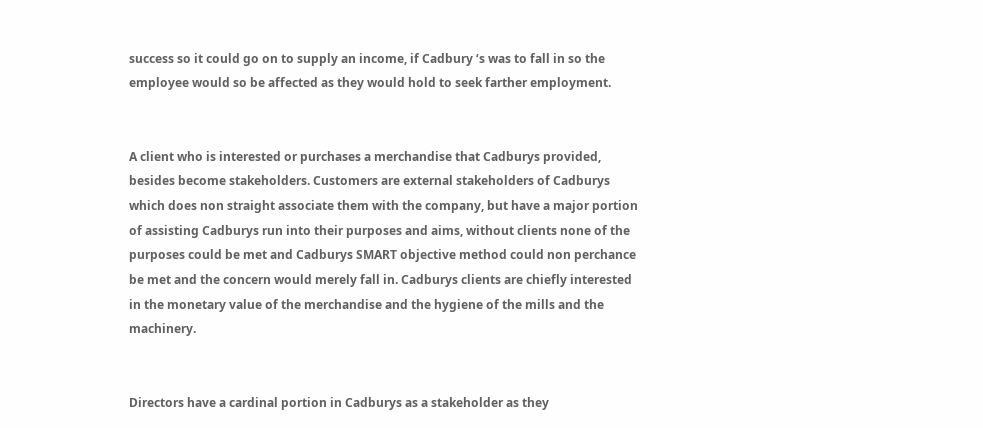success so it could go on to supply an income, if Cadbury ‘s was to fall in so the employee would so be affected as they would hold to seek farther employment.


A client who is interested or purchases a merchandise that Cadburys provided, besides become stakeholders. Customers are external stakeholders of Cadburys which does non straight associate them with the company, but have a major portion of assisting Cadburys run into their purposes and aims, without clients none of the purposes could be met and Cadburys SMART objective method could non perchance be met and the concern would merely fall in. Cadburys clients are chiefly interested in the monetary value of the merchandise and the hygiene of the mills and the machinery.


Directors have a cardinal portion in Cadburys as a stakeholder as they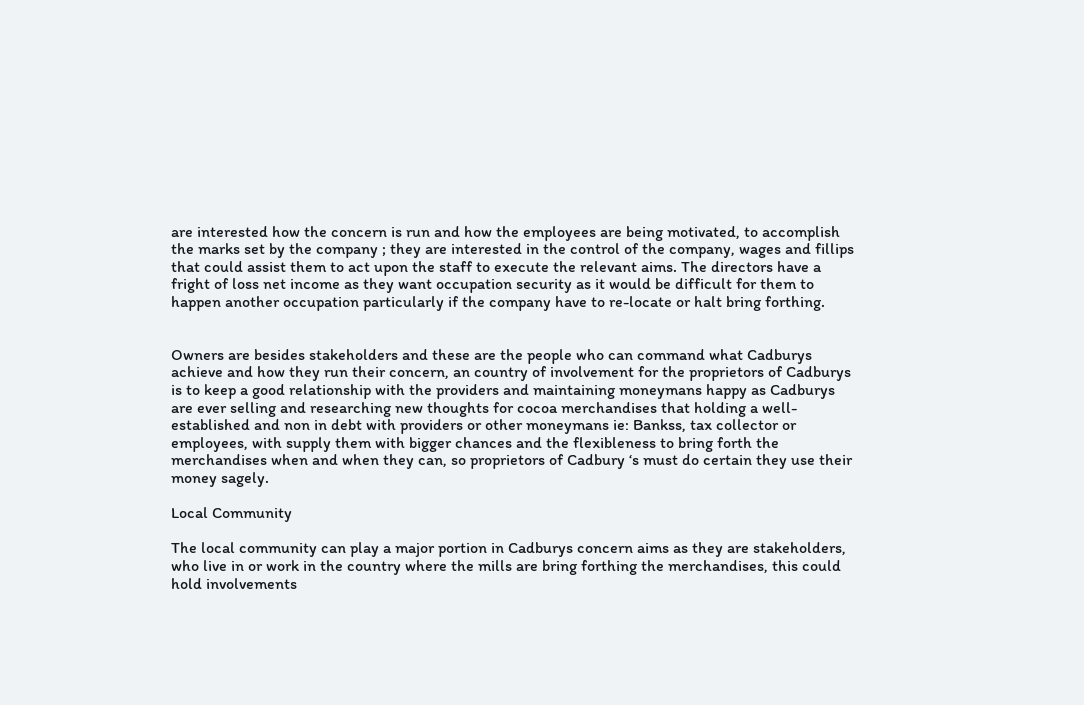are interested how the concern is run and how the employees are being motivated, to accomplish the marks set by the company ; they are interested in the control of the company, wages and fillips that could assist them to act upon the staff to execute the relevant aims. The directors have a fright of loss net income as they want occupation security as it would be difficult for them to happen another occupation particularly if the company have to re-locate or halt bring forthing.


Owners are besides stakeholders and these are the people who can command what Cadburys achieve and how they run their concern, an country of involvement for the proprietors of Cadburys is to keep a good relationship with the providers and maintaining moneymans happy as Cadburys are ever selling and researching new thoughts for cocoa merchandises that holding a well-established and non in debt with providers or other moneymans ie: Bankss, tax collector or employees, with supply them with bigger chances and the flexibleness to bring forth the merchandises when and when they can, so proprietors of Cadbury ‘s must do certain they use their money sagely.

Local Community

The local community can play a major portion in Cadburys concern aims as they are stakeholders, who live in or work in the country where the mills are bring forthing the merchandises, this could hold involvements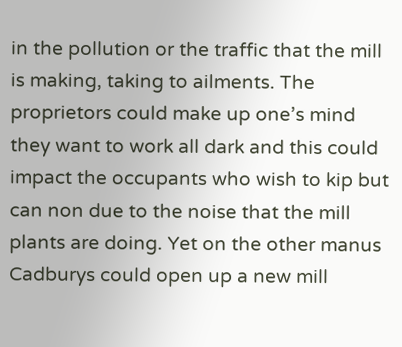in the pollution or the traffic that the mill is making, taking to ailments. The proprietors could make up one’s mind they want to work all dark and this could impact the occupants who wish to kip but can non due to the noise that the mill plants are doing. Yet on the other manus Cadburys could open up a new mill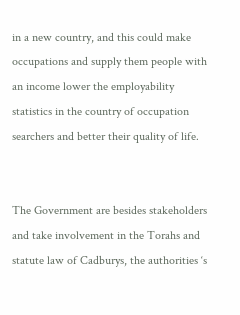in a new country, and this could make occupations and supply them people with an income lower the employability statistics in the country of occupation searchers and better their quality of life.


The Government are besides stakeholders and take involvement in the Torahs and statute law of Cadburys, the authorities ‘s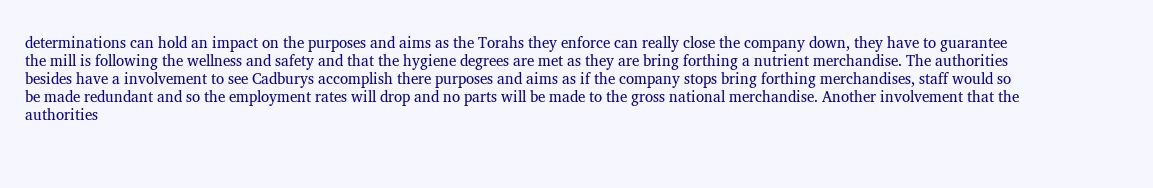determinations can hold an impact on the purposes and aims as the Torahs they enforce can really close the company down, they have to guarantee the mill is following the wellness and safety and that the hygiene degrees are met as they are bring forthing a nutrient merchandise. The authorities besides have a involvement to see Cadburys accomplish there purposes and aims as if the company stops bring forthing merchandises, staff would so be made redundant and so the employment rates will drop and no parts will be made to the gross national merchandise. Another involvement that the authorities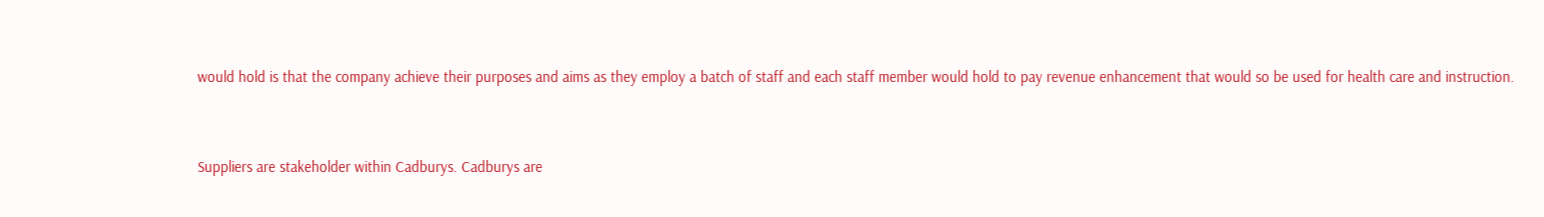would hold is that the company achieve their purposes and aims as they employ a batch of staff and each staff member would hold to pay revenue enhancement that would so be used for health care and instruction.


Suppliers are stakeholder within Cadburys. Cadburys are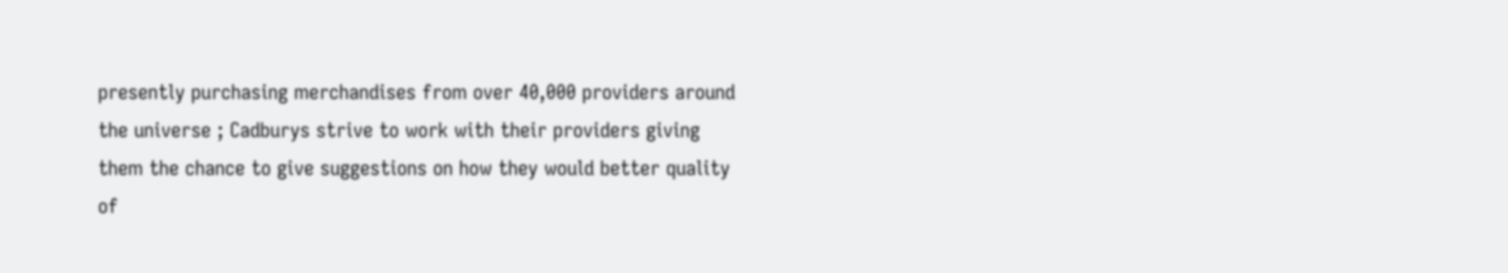presently purchasing merchandises from over 40,000 providers around the universe ; Cadburys strive to work with their providers giving them the chance to give suggestions on how they would better quality of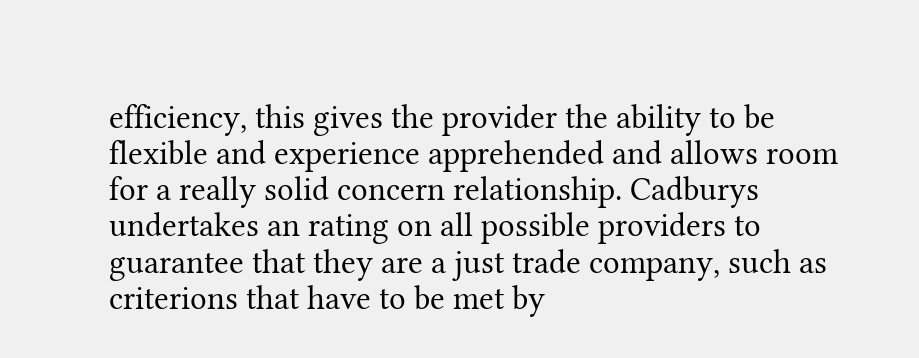efficiency, this gives the provider the ability to be flexible and experience apprehended and allows room for a really solid concern relationship. Cadburys undertakes an rating on all possible providers to guarantee that they are a just trade company, such as criterions that have to be met by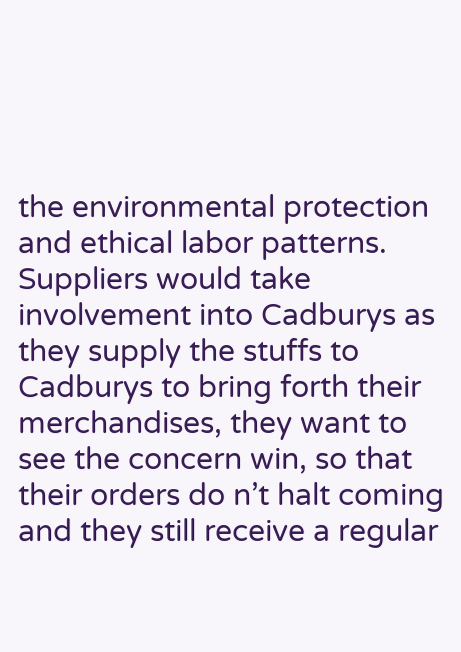the environmental protection and ethical labor patterns. Suppliers would take involvement into Cadburys as they supply the stuffs to Cadburys to bring forth their merchandises, they want to see the concern win, so that their orders do n’t halt coming and they still receive a regular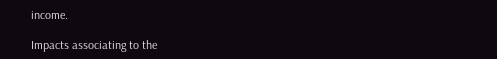income.

Impacts associating to the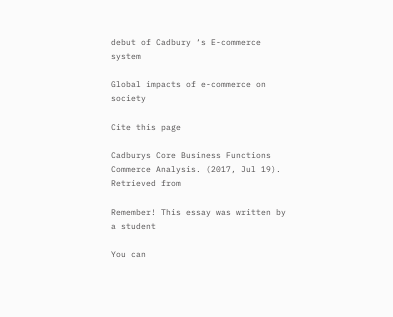debut of Cadbury ‘s E-commerce system

Global impacts of e-commerce on society

Cite this page

Cadburys Core Business Functions Commerce Analysis. (2017, Jul 19). Retrieved from

Remember! This essay was written by a student

You can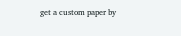get a custom paper by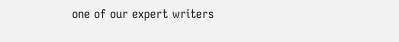one of our expert writers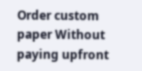Order custom paper Without paying upfront